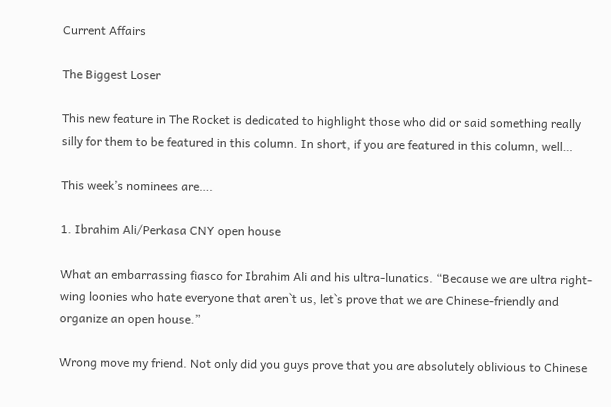Current Affairs

The Biggest Loser

This new feature in The Rocket is dedicated to highlight those who did or said something really silly for them to be featured in this column. In short, if you are featured in this column, well…

This week’s nominees are….

1. Ibrahim Ali/Perkasa CNY open house

What an embarrassing fiasco for Ibrahim Ali and his ultra-lunatics. “Because we are ultra right-wing loonies who hate everyone that aren`t us, let`s prove that we are Chinese-friendly and organize an open house.”

Wrong move my friend. Not only did you guys prove that you are absolutely oblivious to Chinese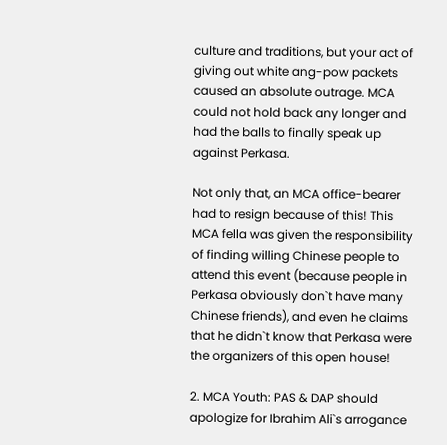culture and traditions, but your act of giving out white ang-pow packets caused an absolute outrage. MCA could not hold back any longer and had the balls to finally speak up against Perkasa.

Not only that, an MCA office-bearer had to resign because of this! This MCA fella was given the responsibility of finding willing Chinese people to attend this event (because people in Perkasa obviously don`t have many Chinese friends), and even he claims that he didn`t know that Perkasa were the organizers of this open house!

2. MCA Youth: PAS & DAP should apologize for Ibrahim Ali`s arrogance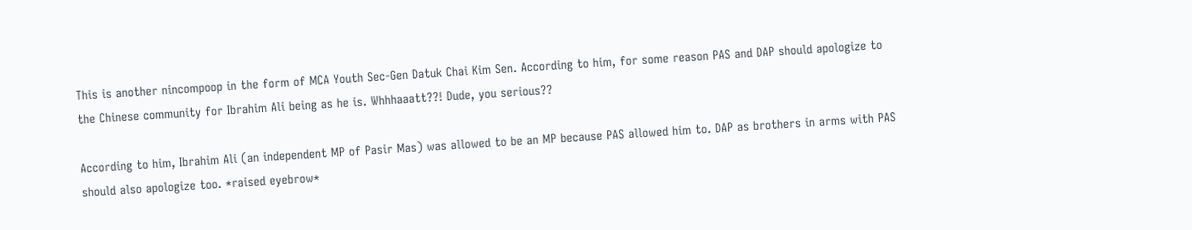This is another nincompoop in the form of MCA Youth Sec-Gen Datuk Chai Kim Sen. According to him, for some reason PAS and DAP should apologize to the Chinese community for Ibrahim Ali being as he is. Whhhaaatt??! Dude, you serious??

According to him, Ibrahim Ali (an independent MP of Pasir Mas) was allowed to be an MP because PAS allowed him to. DAP as brothers in arms with PAS should also apologize too. *raised eyebrow*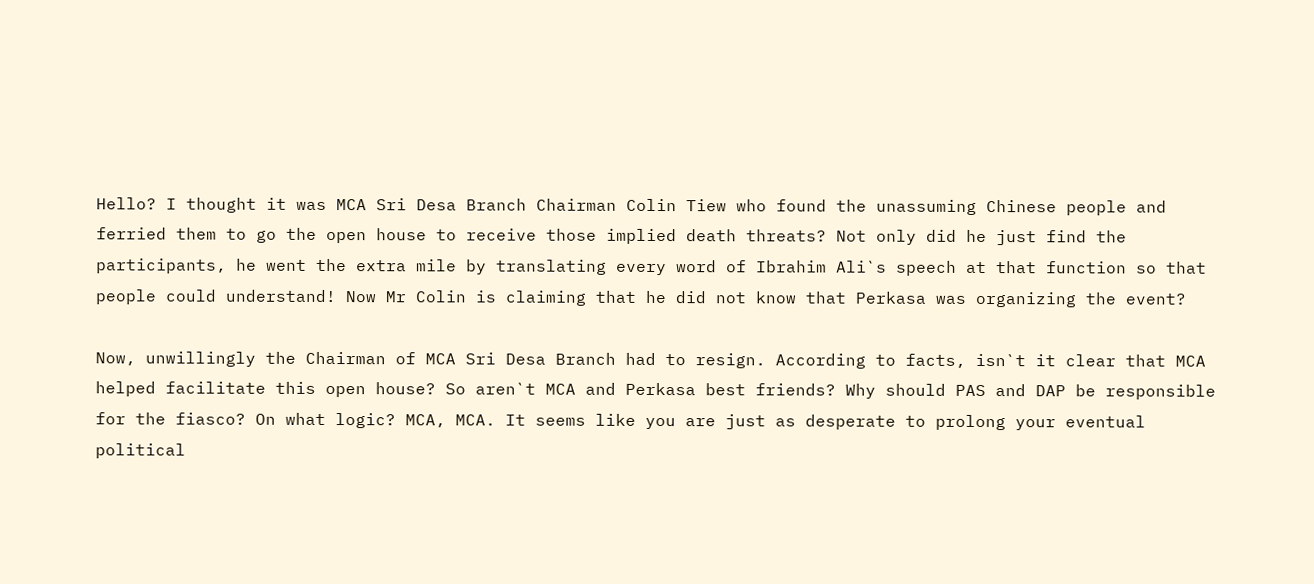Hello? I thought it was MCA Sri Desa Branch Chairman Colin Tiew who found the unassuming Chinese people and ferried them to go the open house to receive those implied death threats? Not only did he just find the participants, he went the extra mile by translating every word of Ibrahim Ali`s speech at that function so that people could understand! Now Mr Colin is claiming that he did not know that Perkasa was organizing the event?

Now, unwillingly the Chairman of MCA Sri Desa Branch had to resign. According to facts, isn`t it clear that MCA helped facilitate this open house? So aren`t MCA and Perkasa best friends? Why should PAS and DAP be responsible for the fiasco? On what logic? MCA, MCA. It seems like you are just as desperate to prolong your eventual political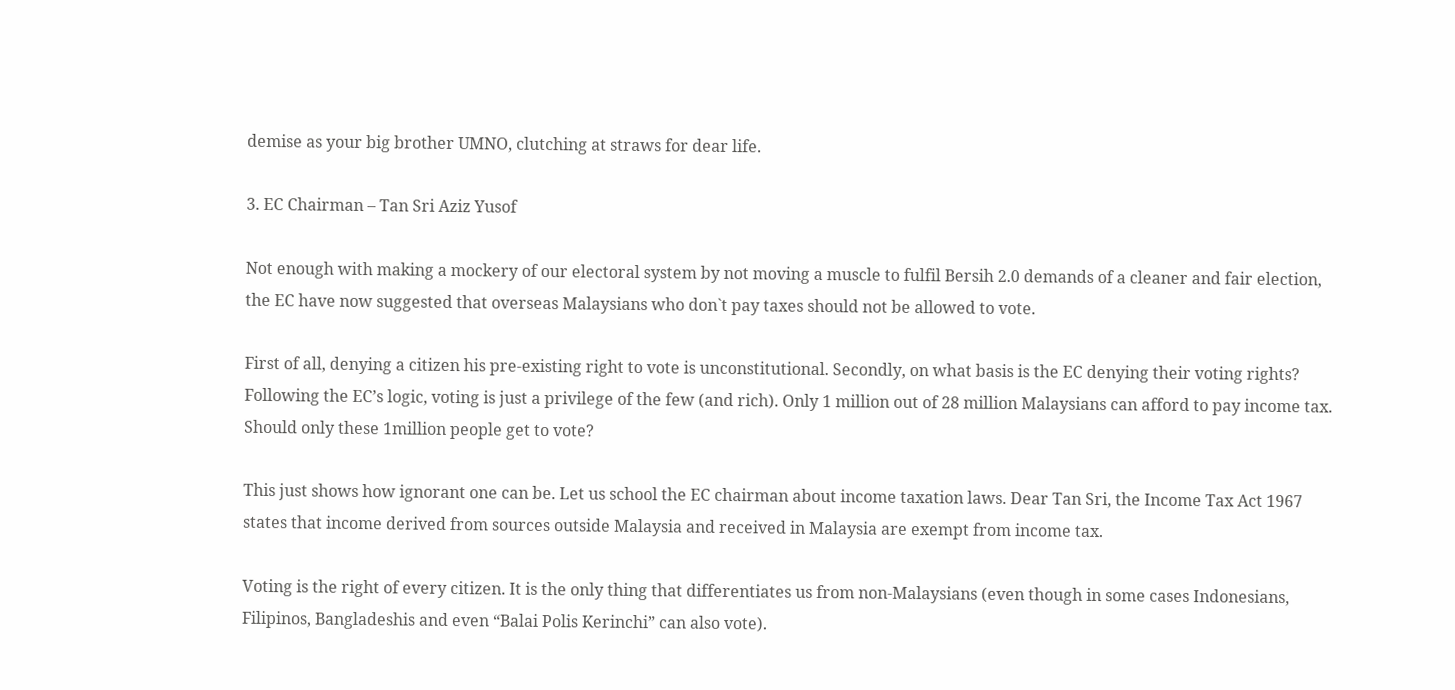demise as your big brother UMNO, clutching at straws for dear life.

3. EC Chairman – Tan Sri Aziz Yusof

Not enough with making a mockery of our electoral system by not moving a muscle to fulfil Bersih 2.0 demands of a cleaner and fair election, the EC have now suggested that overseas Malaysians who don`t pay taxes should not be allowed to vote.

First of all, denying a citizen his pre-existing right to vote is unconstitutional. Secondly, on what basis is the EC denying their voting rights? Following the EC’s logic, voting is just a privilege of the few (and rich). Only 1 million out of 28 million Malaysians can afford to pay income tax. Should only these 1million people get to vote?

This just shows how ignorant one can be. Let us school the EC chairman about income taxation laws. Dear Tan Sri, the Income Tax Act 1967 states that income derived from sources outside Malaysia and received in Malaysia are exempt from income tax.

Voting is the right of every citizen. It is the only thing that differentiates us from non-Malaysians (even though in some cases Indonesians, Filipinos, Bangladeshis and even “Balai Polis Kerinchi” can also vote).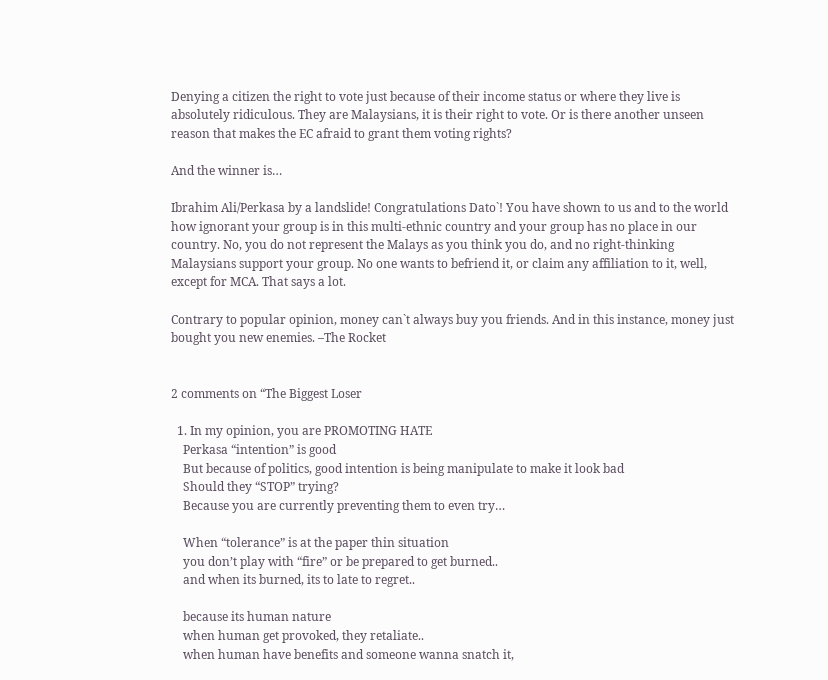Denying a citizen the right to vote just because of their income status or where they live is absolutely ridiculous. They are Malaysians, it is their right to vote. Or is there another unseen reason that makes the EC afraid to grant them voting rights?

And the winner is…

Ibrahim Ali/Perkasa by a landslide! Congratulations Dato`! You have shown to us and to the world how ignorant your group is in this multi-ethnic country and your group has no place in our country. No, you do not represent the Malays as you think you do, and no right-thinking Malaysians support your group. No one wants to befriend it, or claim any affiliation to it, well, except for MCA. That says a lot.

Contrary to popular opinion, money can`t always buy you friends. And in this instance, money just bought you new enemies. –The Rocket


2 comments on “The Biggest Loser

  1. In my opinion, you are PROMOTING HATE
    Perkasa “intention” is good
    But because of politics, good intention is being manipulate to make it look bad
    Should they “STOP” trying?
    Because you are currently preventing them to even try…

    When “tolerance” is at the paper thin situation
    you don’t play with “fire” or be prepared to get burned..
    and when its burned, its to late to regret..

    because its human nature
    when human get provoked, they retaliate..
    when human have benefits and someone wanna snatch it,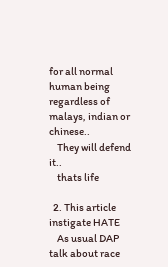for all normal human being regardless of malays, indian or chinese..
    They will defend it..
    thats life

  2. This article instigate HATE
    As usual DAP talk about race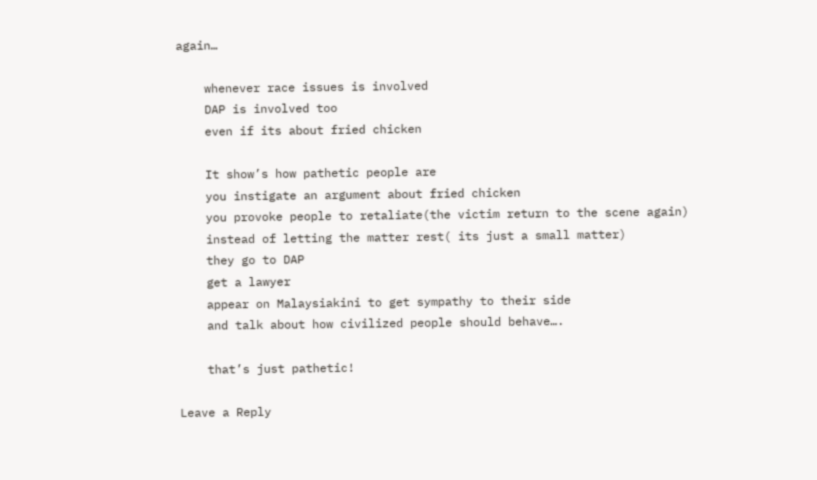again…

    whenever race issues is involved
    DAP is involved too
    even if its about fried chicken

    It show’s how pathetic people are
    you instigate an argument about fried chicken
    you provoke people to retaliate(the victim return to the scene again)
    instead of letting the matter rest( its just a small matter)
    they go to DAP
    get a lawyer
    appear on Malaysiakini to get sympathy to their side
    and talk about how civilized people should behave….

    that’s just pathetic!

Leave a Reply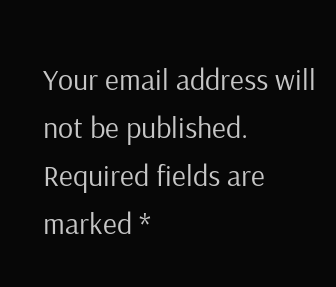Your email address will not be published. Required fields are marked *